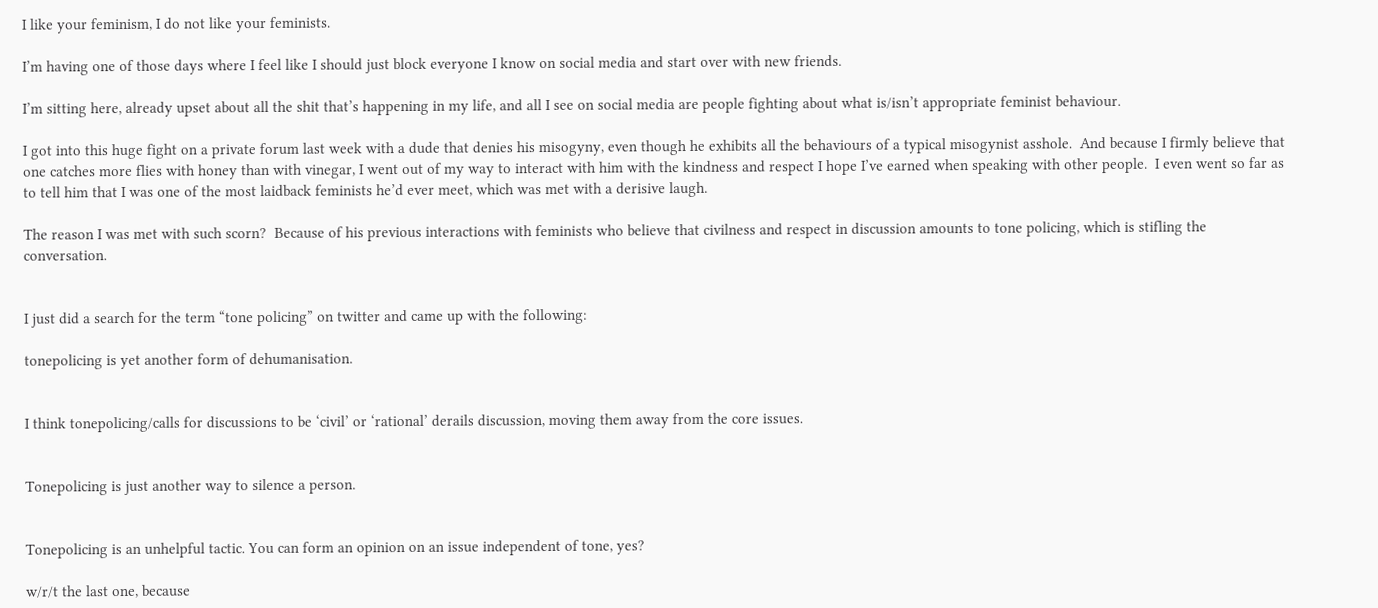I like your feminism, I do not like your feminists.

I’m having one of those days where I feel like I should just block everyone I know on social media and start over with new friends.

I’m sitting here, already upset about all the shit that’s happening in my life, and all I see on social media are people fighting about what is/isn’t appropriate feminist behaviour.

I got into this huge fight on a private forum last week with a dude that denies his misogyny, even though he exhibits all the behaviours of a typical misogynist asshole.  And because I firmly believe that one catches more flies with honey than with vinegar, I went out of my way to interact with him with the kindness and respect I hope I’ve earned when speaking with other people.  I even went so far as to tell him that I was one of the most laidback feminists he’d ever meet, which was met with a derisive laugh.

The reason I was met with such scorn?  Because of his previous interactions with feminists who believe that civilness and respect in discussion amounts to tone policing, which is stifling the conversation.


I just did a search for the term “tone policing” on twitter and came up with the following:

tonepolicing is yet another form of dehumanisation.


I think tonepolicing/calls for discussions to be ‘civil’ or ‘rational’ derails discussion, moving them away from the core issues.


Tonepolicing is just another way to silence a person.


Tonepolicing is an unhelpful tactic. You can form an opinion on an issue independent of tone, yes?

w/r/t the last one, because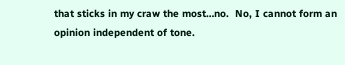that sticks in my craw the most…no.  No, I cannot form an opinion independent of tone.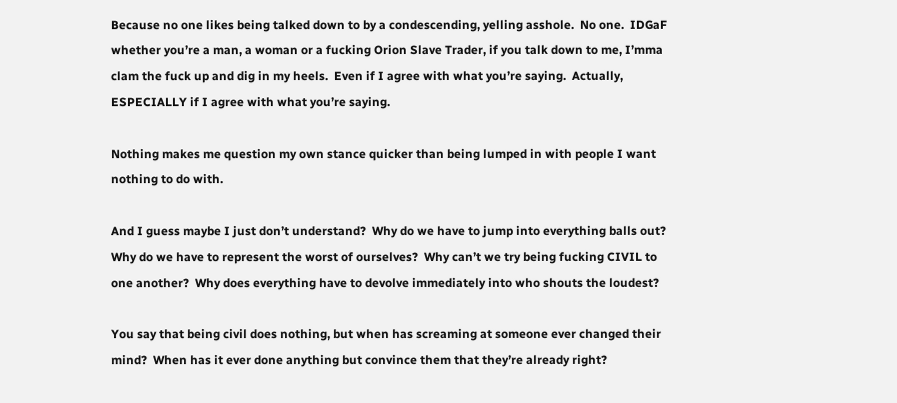Because no one likes being talked down to by a condescending, yelling asshole.  No one.  IDGaF whether you’re a man, a woman or a fucking Orion Slave Trader, if you talk down to me, I’mma clam the fuck up and dig in my heels.  Even if I agree with what you’re saying.  Actually, ESPECIALLY if I agree with what you’re saying.

Nothing makes me question my own stance quicker than being lumped in with people I want nothing to do with.

And I guess maybe I just don’t understand?  Why do we have to jump into everything balls out?  Why do we have to represent the worst of ourselves?  Why can’t we try being fucking CIVIL to one another?  Why does everything have to devolve immediately into who shouts the loudest?

You say that being civil does nothing, but when has screaming at someone ever changed their mind?  When has it ever done anything but convince them that they’re already right?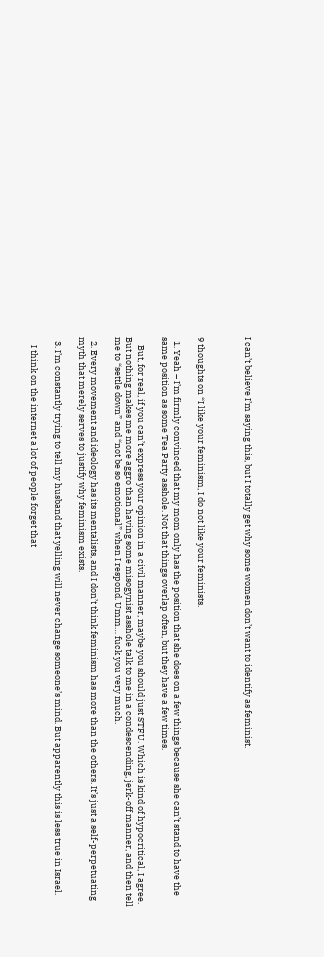I can’t believe I’m saying this, but I totally get why some women don’t want to identify as feminist.



9 thoughts on “I like your feminism, I do not like your feminists.

  1. Yeah – I’m firmly convinced that my mom only has the position that she does on a few things because she can’t stand to have the same position as some Tea Party asshole. Not that things overlap often, but they have a few times.

    But, for real, if you can’t express your opinion in a civil manner, maybe you should just STFU. Which is kind of hypocritical, I agree. But nothing makes me more aggro than having some misogynist asshole talk to me in a condescending, jerk-off manner, and then tell me to “settle down” and “not be so emotional” when I respond. Umm… fuck you very much.

  2. Every movement and ideology has its mentalists, and I don’t think feminism has more than the others. It’s just a self-perpetuating myth that merely serves to justify why feminism exists.

  3. I’m constantly trying to tell my husband that yelling will never change someone’s mind. But apparently this is less true in Israel.

    I think on the internet a lot of people forget that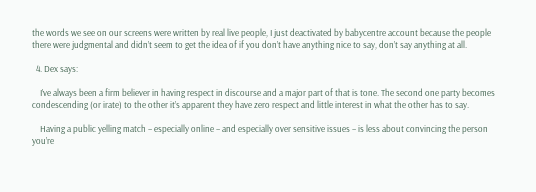the words we see on our screens were written by real live people, I just deactivated by babycentre account because the people there were judgmental and didn’t seem to get the idea of if you don’t have anything nice to say, don’t say anything at all.

  4. Dex says:

    I’ve always been a firm believer in having respect in discourse and a major part of that is tone. The second one party becomes condescending (or irate) to the other it’s apparent they have zero respect and little interest in what the other has to say.

    Having a public yelling match – especially online – and especially over sensitive issues – is less about convincing the person you’re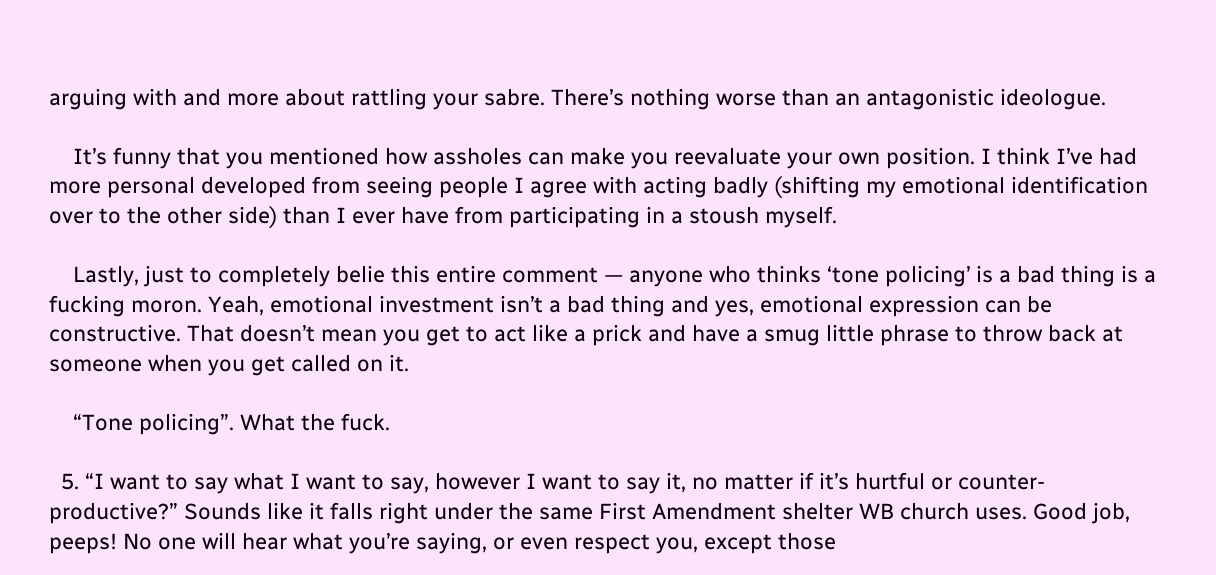arguing with and more about rattling your sabre. There’s nothing worse than an antagonistic ideologue.

    It’s funny that you mentioned how assholes can make you reevaluate your own position. I think I’ve had more personal developed from seeing people I agree with acting badly (shifting my emotional identification over to the other side) than I ever have from participating in a stoush myself.

    Lastly, just to completely belie this entire comment — anyone who thinks ‘tone policing’ is a bad thing is a fucking moron. Yeah, emotional investment isn’t a bad thing and yes, emotional expression can be constructive. That doesn’t mean you get to act like a prick and have a smug little phrase to throw back at someone when you get called on it.

    “Tone policing”. What the fuck.

  5. “I want to say what I want to say, however I want to say it, no matter if it’s hurtful or counter-productive?” Sounds like it falls right under the same First Amendment shelter WB church uses. Good job, peeps! No one will hear what you’re saying, or even respect you, except those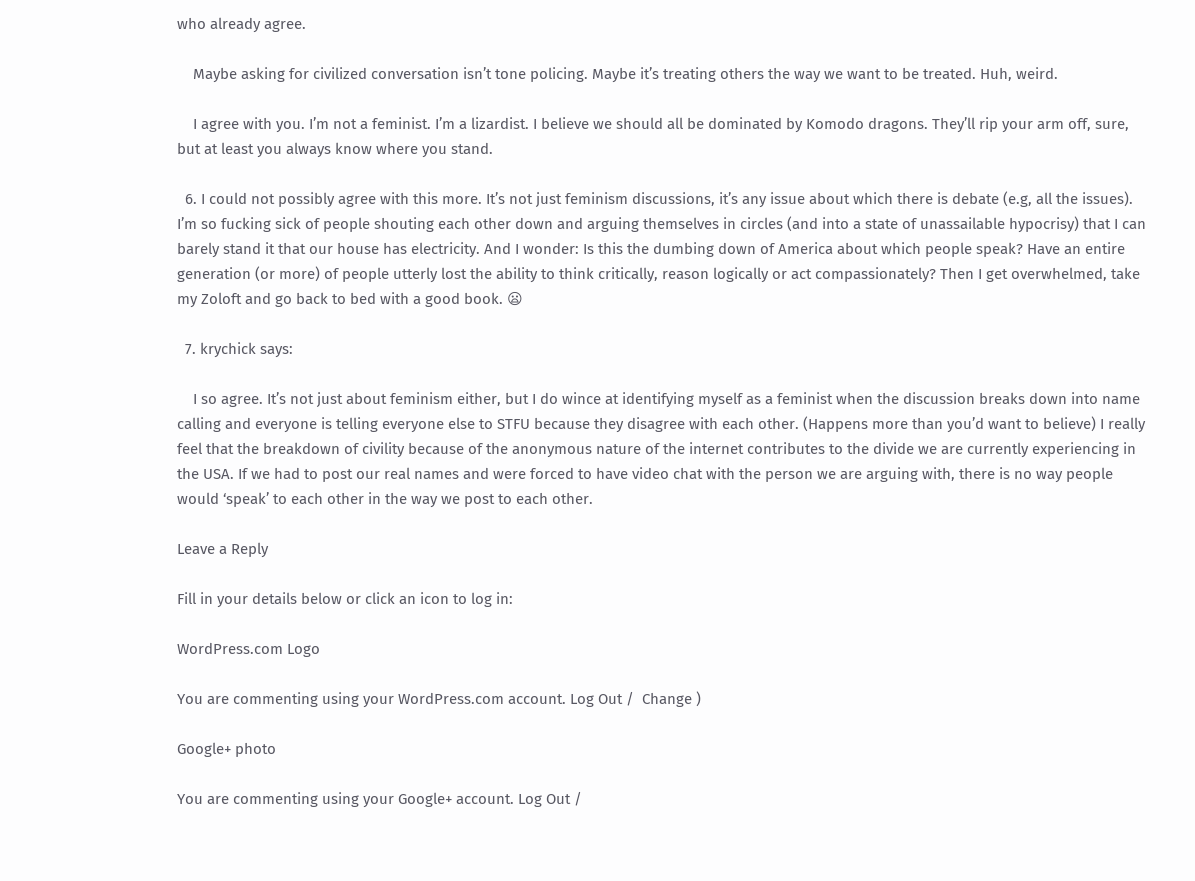who already agree.

    Maybe asking for civilized conversation isn’t tone policing. Maybe it’s treating others the way we want to be treated. Huh, weird.

    I agree with you. I’m not a feminist. I’m a lizardist. I believe we should all be dominated by Komodo dragons. They’ll rip your arm off, sure, but at least you always know where you stand.

  6. I could not possibly agree with this more. It’s not just feminism discussions, it’s any issue about which there is debate (e.g, all the issues). I’m so fucking sick of people shouting each other down and arguing themselves in circles (and into a state of unassailable hypocrisy) that I can barely stand it that our house has electricity. And I wonder: Is this the dumbing down of America about which people speak? Have an entire generation (or more) of people utterly lost the ability to think critically, reason logically or act compassionately? Then I get overwhelmed, take my Zoloft and go back to bed with a good book. 😦

  7. krychick says:

    I so agree. It’s not just about feminism either, but I do wince at identifying myself as a feminist when the discussion breaks down into name calling and everyone is telling everyone else to STFU because they disagree with each other. (Happens more than you’d want to believe) I really feel that the breakdown of civility because of the anonymous nature of the internet contributes to the divide we are currently experiencing in the USA. If we had to post our real names and were forced to have video chat with the person we are arguing with, there is no way people would ‘speak’ to each other in the way we post to each other.

Leave a Reply

Fill in your details below or click an icon to log in:

WordPress.com Logo

You are commenting using your WordPress.com account. Log Out /  Change )

Google+ photo

You are commenting using your Google+ account. Log Out /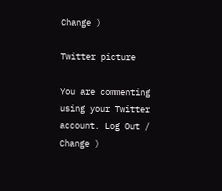Change )

Twitter picture

You are commenting using your Twitter account. Log Out /  Change )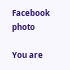Facebook photo

You are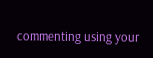commenting using your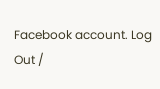Facebook account. Log Out /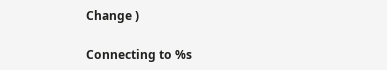Change )

Connecting to %s